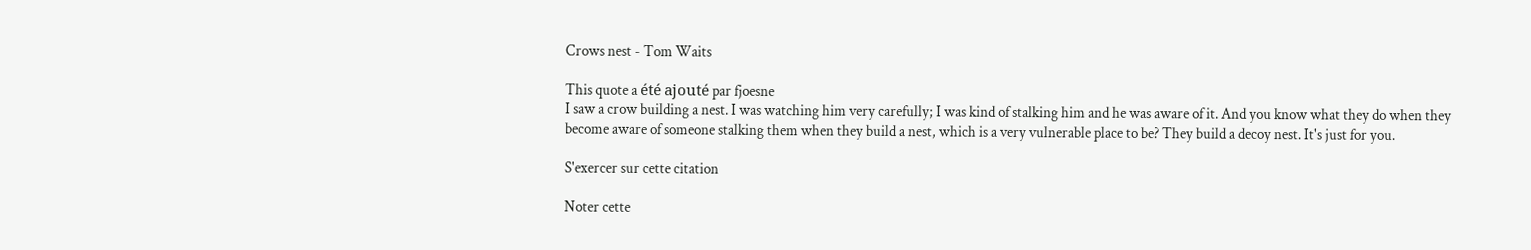Crows nest - Tom Waits

This quote a été ajouté par fjoesne
I saw a crow building a nest. I was watching him very carefully; I was kind of stalking him and he was aware of it. And you know what they do when they become aware of someone stalking them when they build a nest, which is a very vulnerable place to be? They build a decoy nest. It's just for you.

S'exercer sur cette citation

Noter cette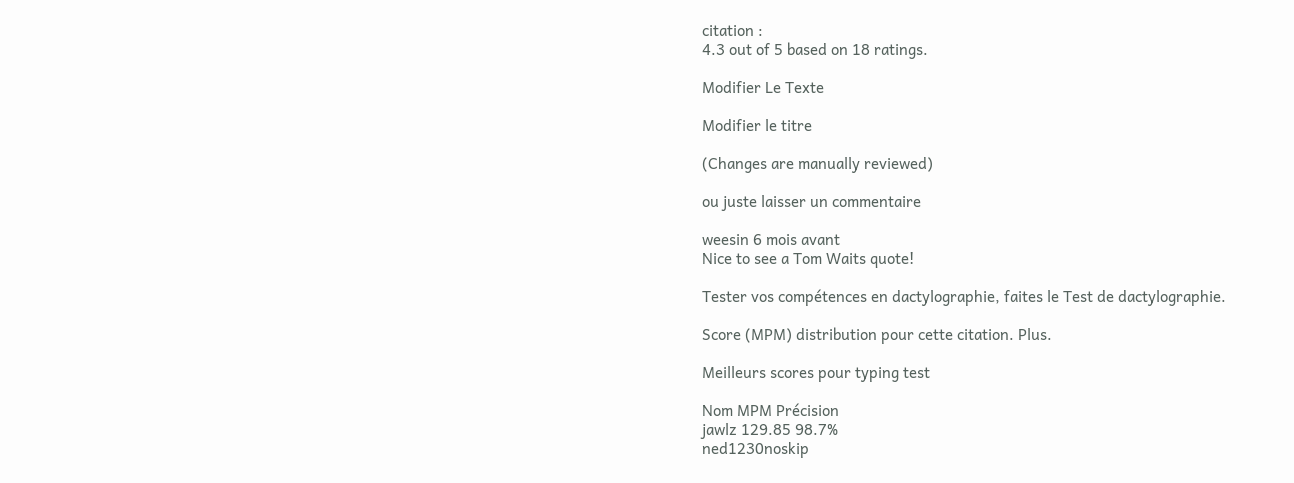citation :
4.3 out of 5 based on 18 ratings.

Modifier Le Texte

Modifier le titre

(Changes are manually reviewed)

ou juste laisser un commentaire

weesin 6 mois avant
Nice to see a Tom Waits quote!

Tester vos compétences en dactylographie, faites le Test de dactylographie.

Score (MPM) distribution pour cette citation. Plus.

Meilleurs scores pour typing test

Nom MPM Précision
jawlz 129.85 98.7%
ned1230noskip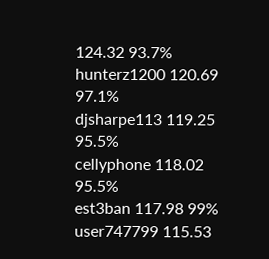124.32 93.7%
hunterz1200 120.69 97.1%
djsharpe113 119.25 95.5%
cellyphone 118.02 95.5%
est3ban 117.98 99%
user747799 115.53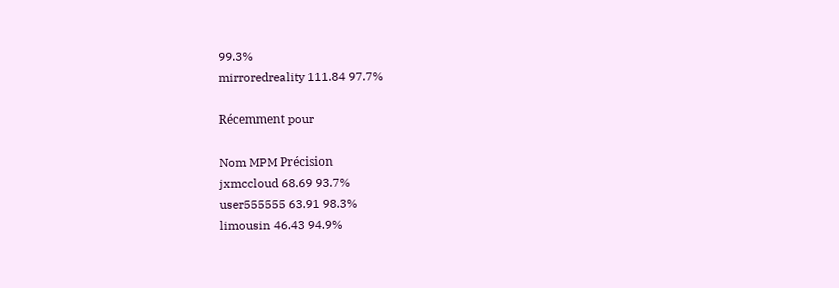99.3%
mirroredreality 111.84 97.7%

Récemment pour

Nom MPM Précision
jxmccloud 68.69 93.7%
user555555 63.91 98.3%
limousin 46.43 94.9%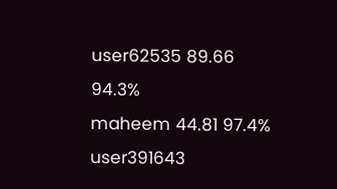user62535 89.66 94.3%
maheem 44.81 97.4%
user391643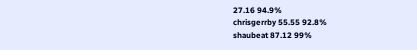27.16 94.9%
chrisgerrby 55.55 92.8%
shaubeat 87.12 99%